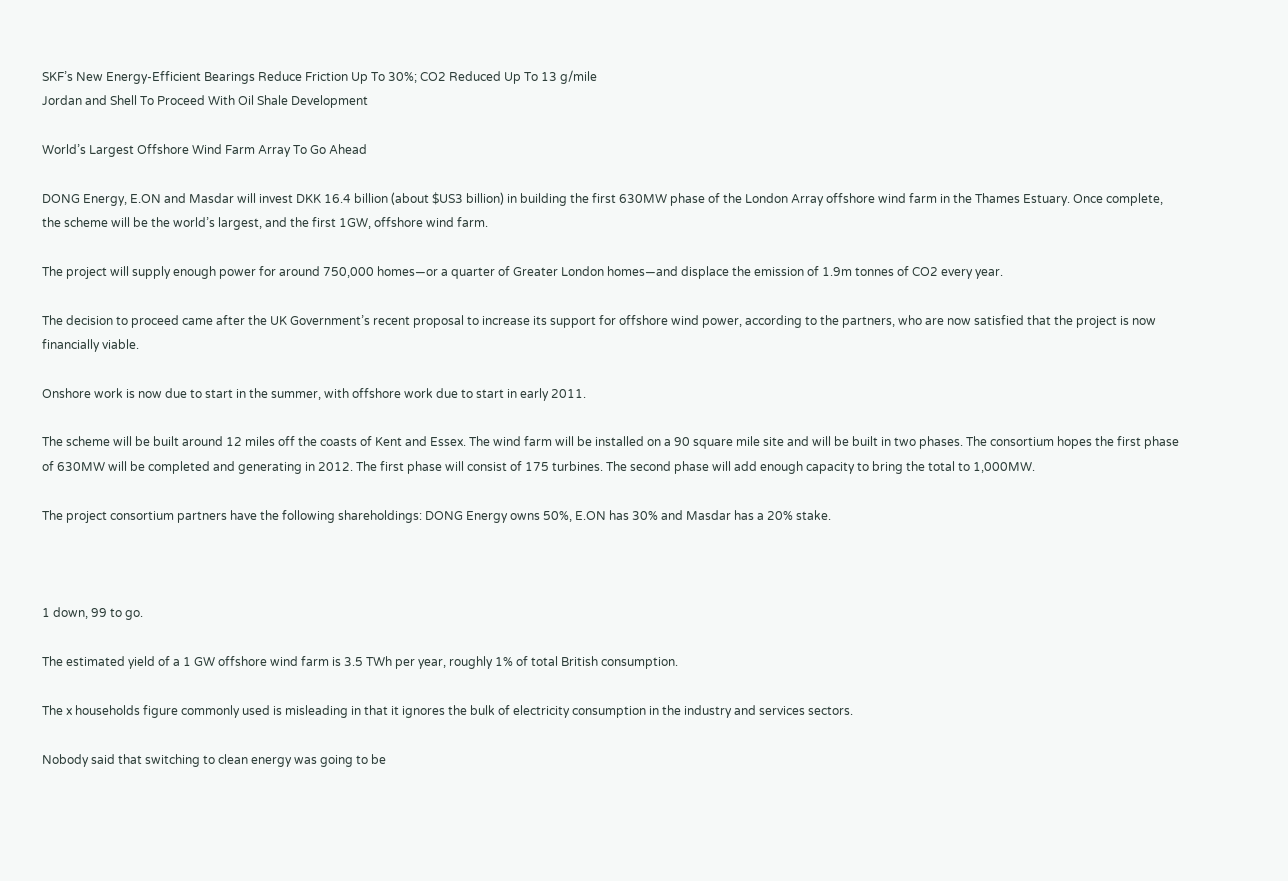SKF’s New Energy-Efficient Bearings Reduce Friction Up To 30%; CO2 Reduced Up To 13 g/mile
Jordan and Shell To Proceed With Oil Shale Development

World’s Largest Offshore Wind Farm Array To Go Ahead

DONG Energy, E.ON and Masdar will invest DKK 16.4 billion (about $US3 billion) in building the first 630MW phase of the London Array offshore wind farm in the Thames Estuary. Once complete, the scheme will be the world’s largest, and the first 1GW, offshore wind farm.

The project will supply enough power for around 750,000 homes—or a quarter of Greater London homes—and displace the emission of 1.9m tonnes of CO2 every year.

The decision to proceed came after the UK Government’s recent proposal to increase its support for offshore wind power, according to the partners, who are now satisfied that the project is now financially viable.

Onshore work is now due to start in the summer, with offshore work due to start in early 2011.

The scheme will be built around 12 miles off the coasts of Kent and Essex. The wind farm will be installed on a 90 square mile site and will be built in two phases. The consortium hopes the first phase of 630MW will be completed and generating in 2012. The first phase will consist of 175 turbines. The second phase will add enough capacity to bring the total to 1,000MW.

The project consortium partners have the following shareholdings: DONG Energy owns 50%, E.ON has 30% and Masdar has a 20% stake.



1 down, 99 to go.

The estimated yield of a 1 GW offshore wind farm is 3.5 TWh per year, roughly 1% of total British consumption.

The x households figure commonly used is misleading in that it ignores the bulk of electricity consumption in the industry and services sectors.

Nobody said that switching to clean energy was going to be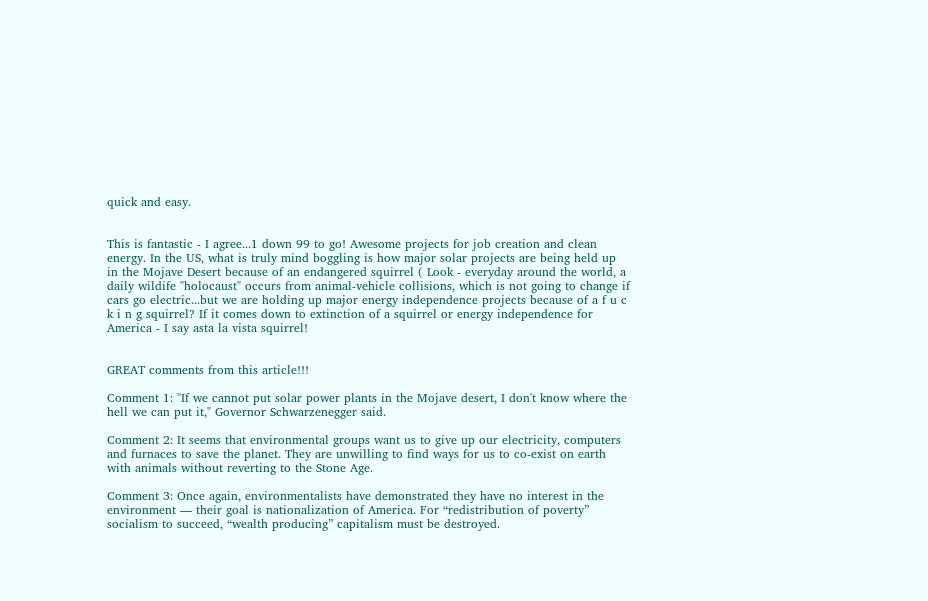quick and easy.


This is fantastic - I agree...1 down 99 to go! Awesome projects for job creation and clean energy. In the US, what is truly mind boggling is how major solar projects are being held up in the Mojave Desert because of an endangered squirrel ( Look - everyday around the world, a daily wildife "holocaust" occurs from animal-vehicle collisions, which is not going to change if cars go electric...but we are holding up major energy independence projects because of a f u c k i n g squirrel? If it comes down to extinction of a squirrel or energy independence for America - I say asta la vista squirrel!


GREAT comments from this article!!!

Comment 1: "If we cannot put solar power plants in the Mojave desert, I don't know where the hell we can put it," Governor Schwarzenegger said.

Comment 2: It seems that environmental groups want us to give up our electricity, computers and furnaces to save the planet. They are unwilling to find ways for us to co-exist on earth with animals without reverting to the Stone Age.

Comment 3: Once again, environmentalists have demonstrated they have no interest in the environment — their goal is nationalization of America. For “redistribution of poverty” socialism to succeed, “wealth producing” capitalism must be destroyed.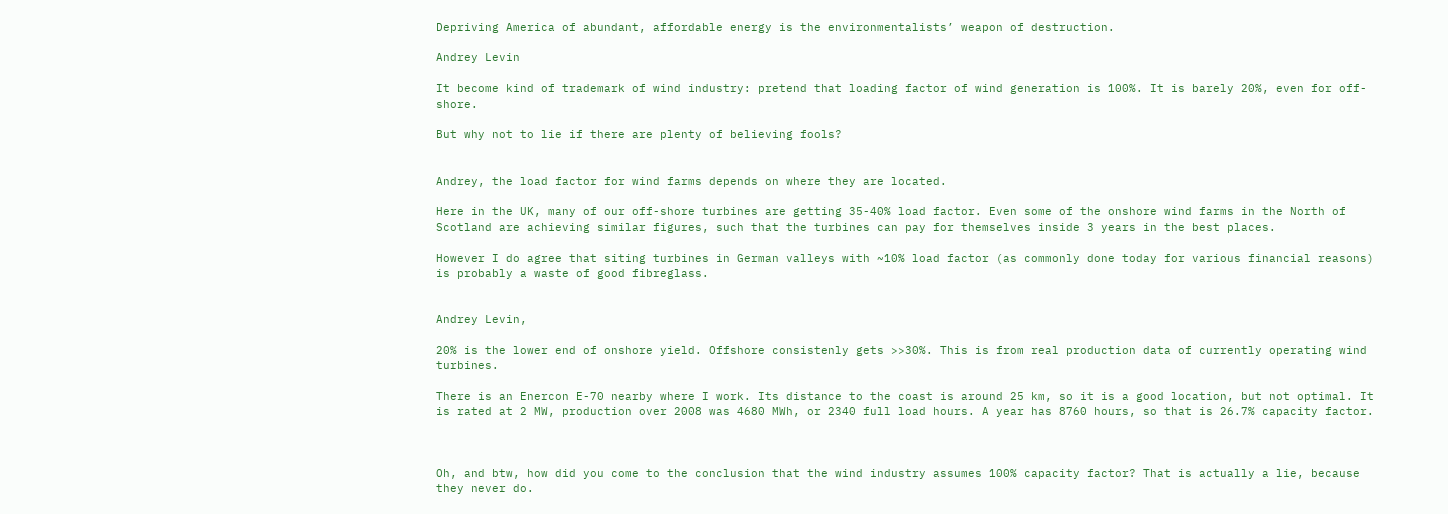Depriving America of abundant, affordable energy is the environmentalists’ weapon of destruction.

Andrey Levin

It become kind of trademark of wind industry: pretend that loading factor of wind generation is 100%. It is barely 20%, even for off-shore.

But why not to lie if there are plenty of believing fools?


Andrey, the load factor for wind farms depends on where they are located.

Here in the UK, many of our off-shore turbines are getting 35-40% load factor. Even some of the onshore wind farms in the North of Scotland are achieving similar figures, such that the turbines can pay for themselves inside 3 years in the best places.

However I do agree that siting turbines in German valleys with ~10% load factor (as commonly done today for various financial reasons) is probably a waste of good fibreglass.


Andrey Levin,

20% is the lower end of onshore yield. Offshore consistenly gets >>30%. This is from real production data of currently operating wind turbines.

There is an Enercon E-70 nearby where I work. Its distance to the coast is around 25 km, so it is a good location, but not optimal. It is rated at 2 MW, production over 2008 was 4680 MWh, or 2340 full load hours. A year has 8760 hours, so that is 26.7% capacity factor.



Oh, and btw, how did you come to the conclusion that the wind industry assumes 100% capacity factor? That is actually a lie, because they never do.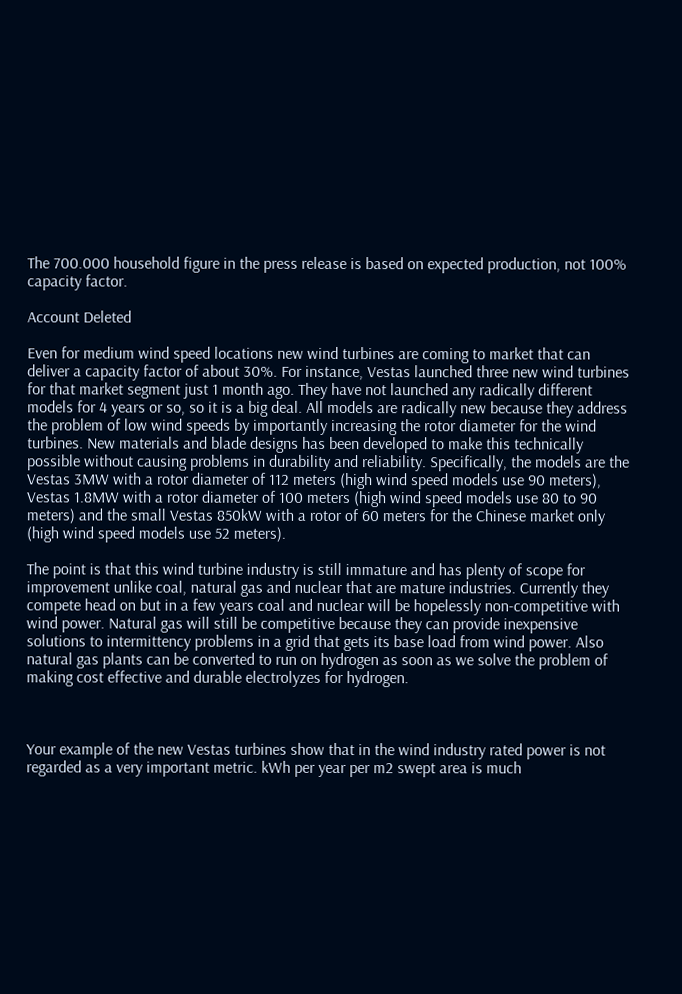The 700.000 household figure in the press release is based on expected production, not 100% capacity factor.

Account Deleted

Even for medium wind speed locations new wind turbines are coming to market that can deliver a capacity factor of about 30%. For instance, Vestas launched three new wind turbines for that market segment just 1 month ago. They have not launched any radically different models for 4 years or so, so it is a big deal. All models are radically new because they address the problem of low wind speeds by importantly increasing the rotor diameter for the wind turbines. New materials and blade designs has been developed to make this technically possible without causing problems in durability and reliability. Specifically, the models are the Vestas 3MW with a rotor diameter of 112 meters (high wind speed models use 90 meters), Vestas 1.8MW with a rotor diameter of 100 meters (high wind speed models use 80 to 90 meters) and the small Vestas 850kW with a rotor of 60 meters for the Chinese market only (high wind speed models use 52 meters).

The point is that this wind turbine industry is still immature and has plenty of scope for improvement unlike coal, natural gas and nuclear that are mature industries. Currently they compete head on but in a few years coal and nuclear will be hopelessly non-competitive with wind power. Natural gas will still be competitive because they can provide inexpensive solutions to intermittency problems in a grid that gets its base load from wind power. Also natural gas plants can be converted to run on hydrogen as soon as we solve the problem of making cost effective and durable electrolyzes for hydrogen.



Your example of the new Vestas turbines show that in the wind industry rated power is not regarded as a very important metric. kWh per year per m2 swept area is much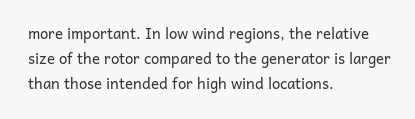more important. In low wind regions, the relative size of the rotor compared to the generator is larger than those intended for high wind locations.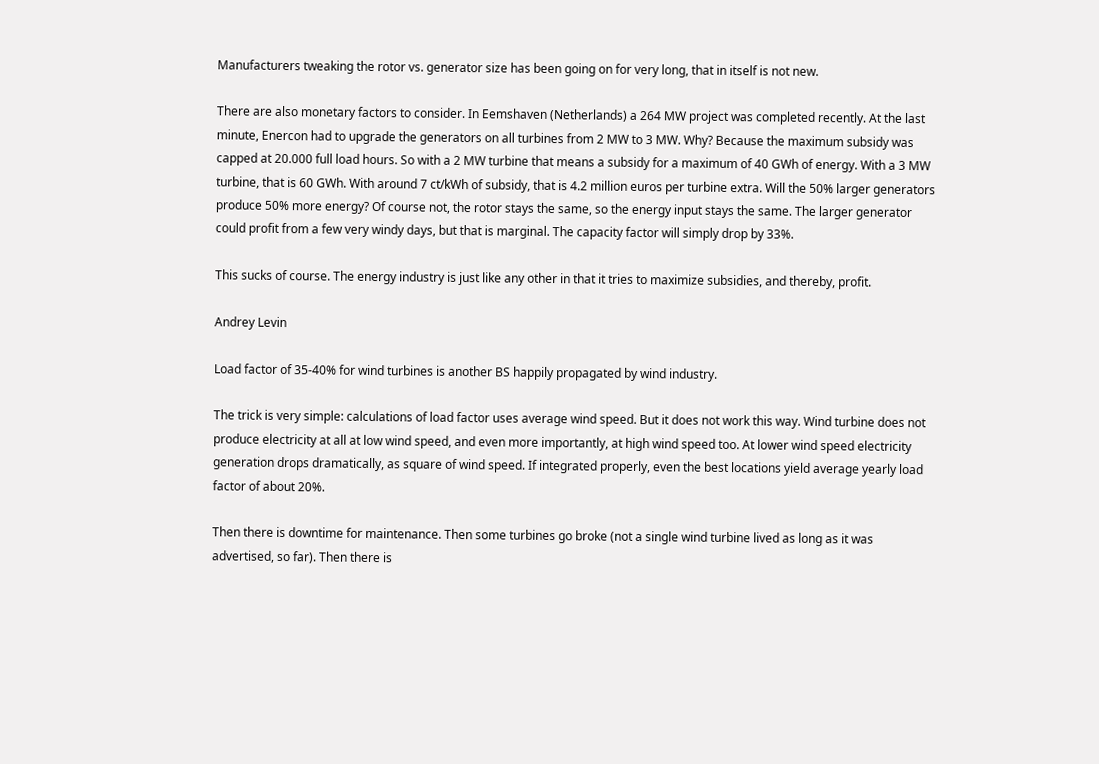Manufacturers tweaking the rotor vs. generator size has been going on for very long, that in itself is not new.

There are also monetary factors to consider. In Eemshaven (Netherlands) a 264 MW project was completed recently. At the last minute, Enercon had to upgrade the generators on all turbines from 2 MW to 3 MW. Why? Because the maximum subsidy was capped at 20.000 full load hours. So with a 2 MW turbine that means a subsidy for a maximum of 40 GWh of energy. With a 3 MW turbine, that is 60 GWh. With around 7 ct/kWh of subsidy, that is 4.2 million euros per turbine extra. Will the 50% larger generators produce 50% more energy? Of course not, the rotor stays the same, so the energy input stays the same. The larger generator could profit from a few very windy days, but that is marginal. The capacity factor will simply drop by 33%.

This sucks of course. The energy industry is just like any other in that it tries to maximize subsidies, and thereby, profit.

Andrey Levin

Load factor of 35-40% for wind turbines is another BS happily propagated by wind industry.

The trick is very simple: calculations of load factor uses average wind speed. But it does not work this way. Wind turbine does not produce electricity at all at low wind speed, and even more importantly, at high wind speed too. At lower wind speed electricity generation drops dramatically, as square of wind speed. If integrated properly, even the best locations yield average yearly load factor of about 20%.

Then there is downtime for maintenance. Then some turbines go broke (not a single wind turbine lived as long as it was advertised, so far). Then there is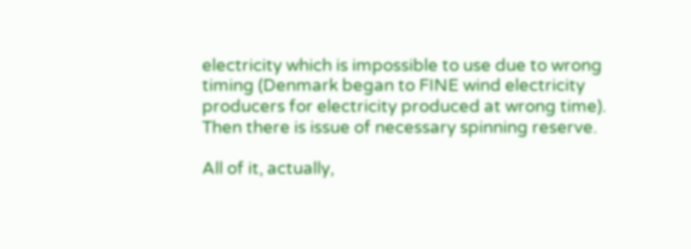electricity which is impossible to use due to wrong timing (Denmark began to FINE wind electricity producers for electricity produced at wrong time). Then there is issue of necessary spinning reserve.

All of it, actually,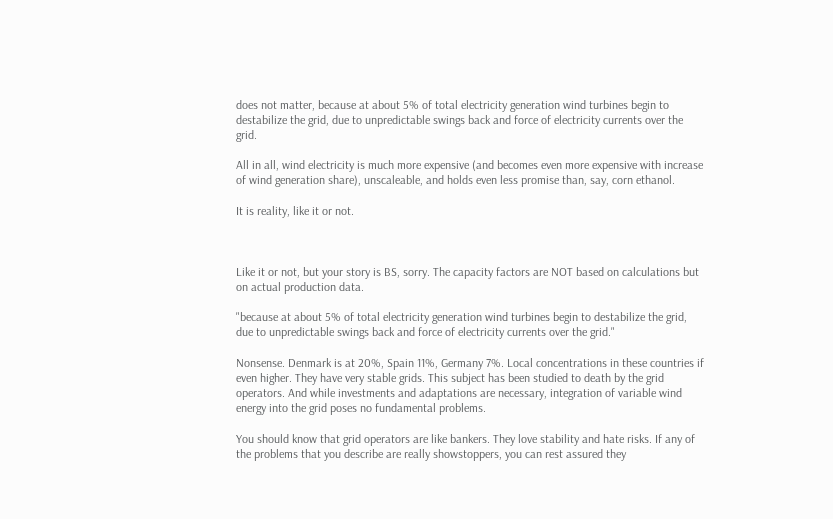does not matter, because at about 5% of total electricity generation wind turbines begin to destabilize the grid, due to unpredictable swings back and force of electricity currents over the grid.

All in all, wind electricity is much more expensive (and becomes even more expensive with increase of wind generation share), unscaleable, and holds even less promise than, say, corn ethanol.

It is reality, like it or not.



Like it or not, but your story is BS, sorry. The capacity factors are NOT based on calculations but on actual production data.

"because at about 5% of total electricity generation wind turbines begin to destabilize the grid, due to unpredictable swings back and force of electricity currents over the grid."

Nonsense. Denmark is at 20%, Spain 11%, Germany 7%. Local concentrations in these countries if even higher. They have very stable grids. This subject has been studied to death by the grid operators. And while investments and adaptations are necessary, integration of variable wind energy into the grid poses no fundamental problems.

You should know that grid operators are like bankers. They love stability and hate risks. If any of the problems that you describe are really showstoppers, you can rest assured they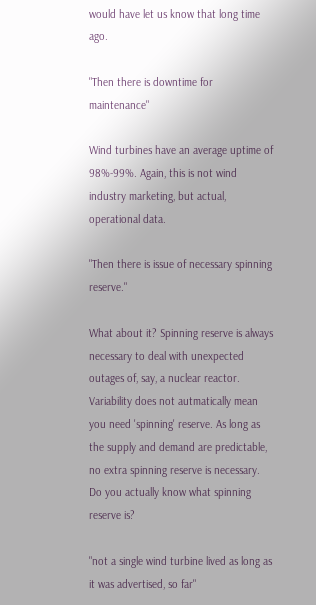would have let us know that long time ago.

"Then there is downtime for maintenance"

Wind turbines have an average uptime of 98%-99%. Again, this is not wind industry marketing, but actual, operational data.

"Then there is issue of necessary spinning reserve."

What about it? Spinning reserve is always necessary to deal with unexpected outages of, say, a nuclear reactor. Variability does not autmatically mean you need 'spinning' reserve. As long as the supply and demand are predictable, no extra spinning reserve is necessary. Do you actually know what spinning reserve is?

"not a single wind turbine lived as long as it was advertised, so far"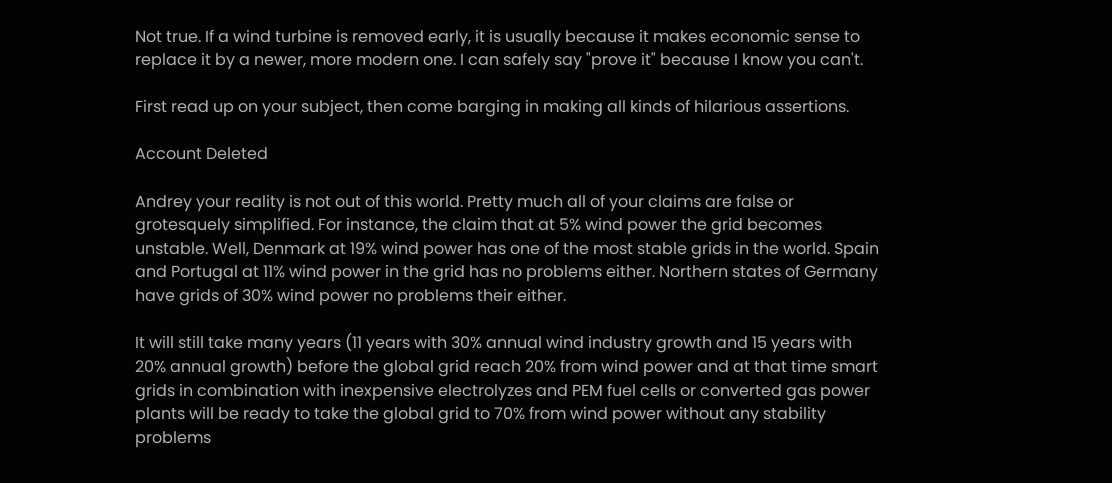Not true. If a wind turbine is removed early, it is usually because it makes economic sense to replace it by a newer, more modern one. I can safely say "prove it" because I know you can't.

First read up on your subject, then come barging in making all kinds of hilarious assertions.

Account Deleted

Andrey your reality is not out of this world. Pretty much all of your claims are false or grotesquely simplified. For instance, the claim that at 5% wind power the grid becomes unstable. Well, Denmark at 19% wind power has one of the most stable grids in the world. Spain and Portugal at 11% wind power in the grid has no problems either. Northern states of Germany have grids of 30% wind power no problems their either.

It will still take many years (11 years with 30% annual wind industry growth and 15 years with 20% annual growth) before the global grid reach 20% from wind power and at that time smart grids in combination with inexpensive electrolyzes and PEM fuel cells or converted gas power plants will be ready to take the global grid to 70% from wind power without any stability problems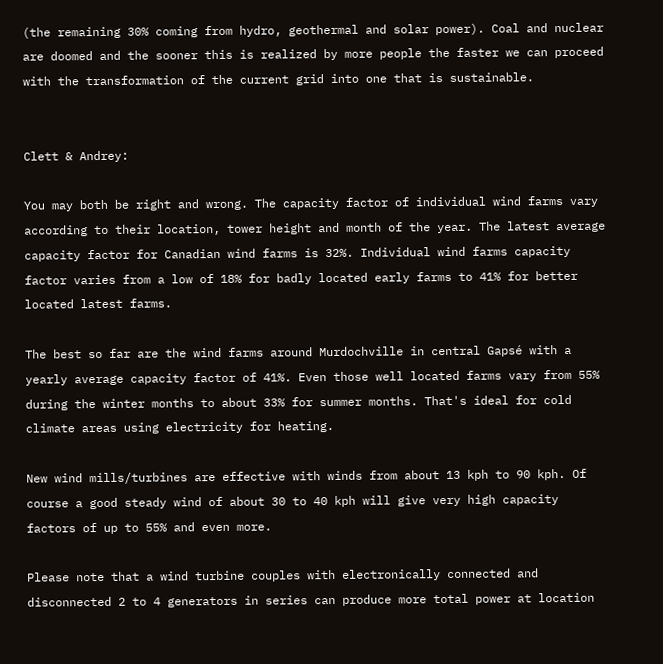(the remaining 30% coming from hydro, geothermal and solar power). Coal and nuclear are doomed and the sooner this is realized by more people the faster we can proceed with the transformation of the current grid into one that is sustainable.


Clett & Andrey:

You may both be right and wrong. The capacity factor of individual wind farms vary according to their location, tower height and month of the year. The latest average capacity factor for Canadian wind farms is 32%. Individual wind farms capacity factor varies from a low of 18% for badly located early farms to 41% for better located latest farms.

The best so far are the wind farms around Murdochville in central Gapsé with a yearly average capacity factor of 41%. Even those well located farms vary from 55% during the winter months to about 33% for summer months. That's ideal for cold climate areas using electricity for heating.

New wind mills/turbines are effective with winds from about 13 kph to 90 kph. Of course a good steady wind of about 30 to 40 kph will give very high capacity factors of up to 55% and even more.

Please note that a wind turbine couples with electronically connected and disconnected 2 to 4 generators in series can produce more total power at location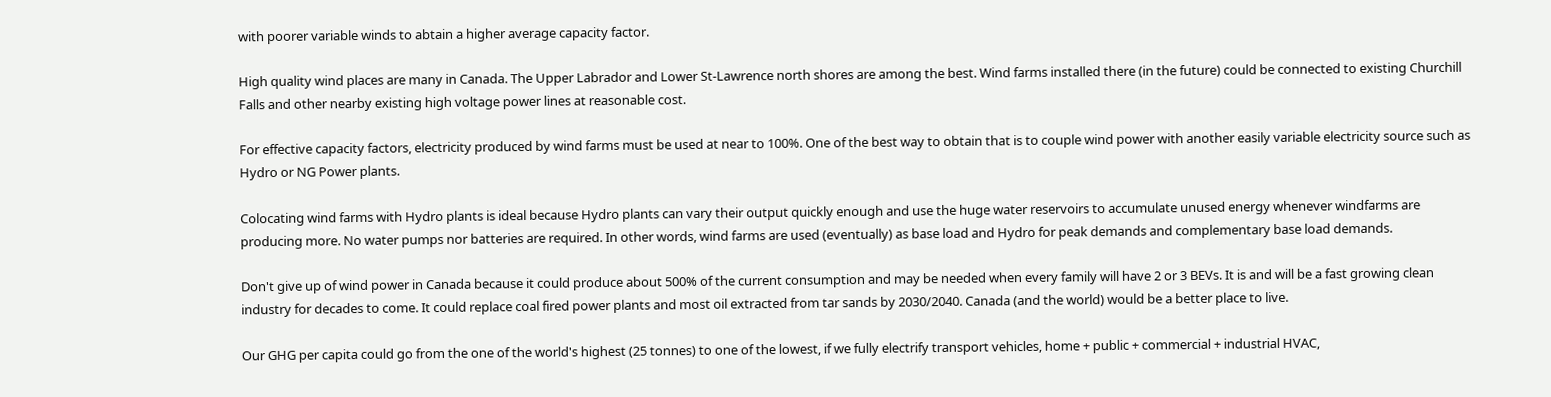with poorer variable winds to abtain a higher average capacity factor.

High quality wind places are many in Canada. The Upper Labrador and Lower St-Lawrence north shores are among the best. Wind farms installed there (in the future) could be connected to existing Churchill Falls and other nearby existing high voltage power lines at reasonable cost.

For effective capacity factors, electricity produced by wind farms must be used at near to 100%. One of the best way to obtain that is to couple wind power with another easily variable electricity source such as Hydro or NG Power plants.

Colocating wind farms with Hydro plants is ideal because Hydro plants can vary their output quickly enough and use the huge water reservoirs to accumulate unused energy whenever windfarms are producing more. No water pumps nor batteries are required. In other words, wind farms are used (eventually) as base load and Hydro for peak demands and complementary base load demands.

Don't give up of wind power in Canada because it could produce about 500% of the current consumption and may be needed when every family will have 2 or 3 BEVs. It is and will be a fast growing clean industry for decades to come. It could replace coal fired power plants and most oil extracted from tar sands by 2030/2040. Canada (and the world) would be a better place to live.

Our GHG per capita could go from the one of the world's highest (25 tonnes) to one of the lowest, if we fully electrify transport vehicles, home + public + commercial + industrial HVAC,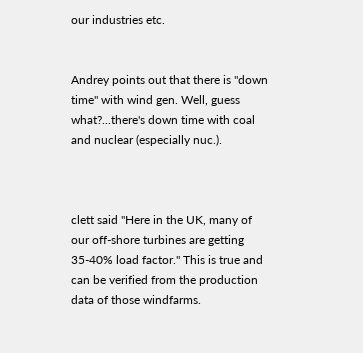our industries etc.


Andrey points out that there is "down time" with wind gen. Well, guess what?...there's down time with coal and nuclear (especially nuc.).



clett said "Here in the UK, many of our off-shore turbines are getting 35-40% load factor." This is true and can be verified from the production data of those windfarms.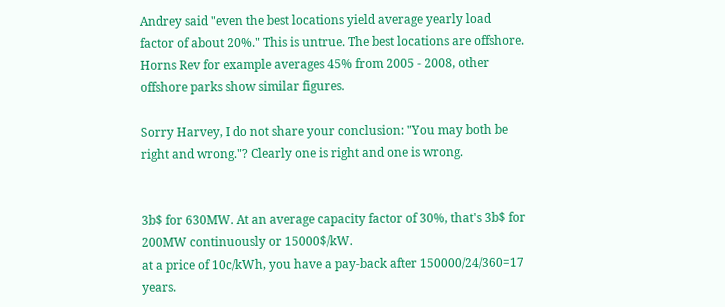Andrey said "even the best locations yield average yearly load factor of about 20%." This is untrue. The best locations are offshore. Horns Rev for example averages 45% from 2005 - 2008, other offshore parks show similar figures.

Sorry Harvey, I do not share your conclusion: "You may both be right and wrong."? Clearly one is right and one is wrong.


3b$ for 630MW. At an average capacity factor of 30%, that's 3b$ for 200MW continuously or 15000$/kW.
at a price of 10c/kWh, you have a pay-back after 150000/24/360=17 years.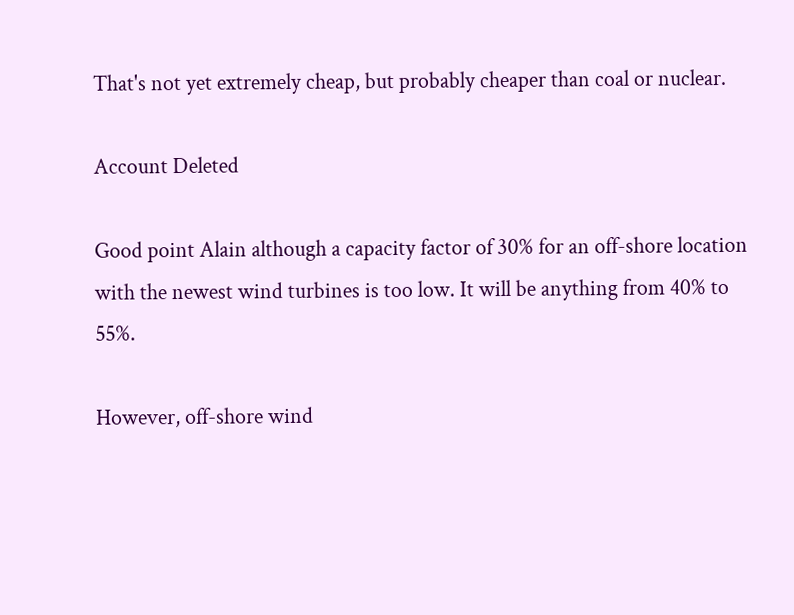That's not yet extremely cheap, but probably cheaper than coal or nuclear.

Account Deleted

Good point Alain although a capacity factor of 30% for an off-shore location with the newest wind turbines is too low. It will be anything from 40% to 55%.

However, off-shore wind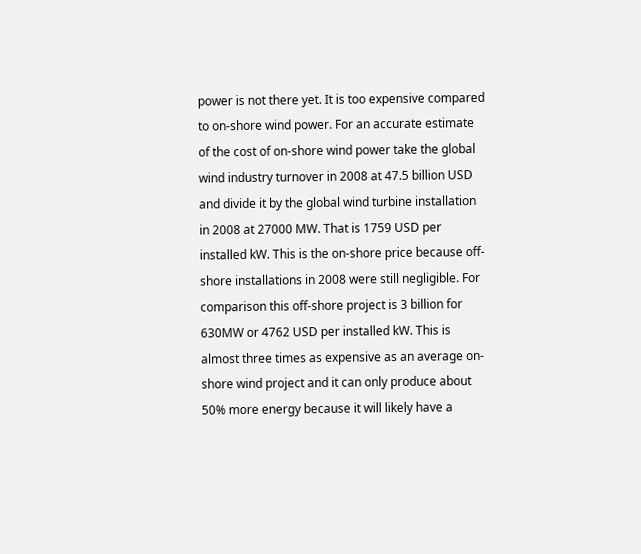power is not there yet. It is too expensive compared to on-shore wind power. For an accurate estimate of the cost of on-shore wind power take the global wind industry turnover in 2008 at 47.5 billion USD and divide it by the global wind turbine installation in 2008 at 27000 MW. That is 1759 USD per installed kW. This is the on-shore price because off-shore installations in 2008 were still negligible. For comparison this off-shore project is 3 billion for 630MW or 4762 USD per installed kW. This is almost three times as expensive as an average on-shore wind project and it can only produce about 50% more energy because it will likely have a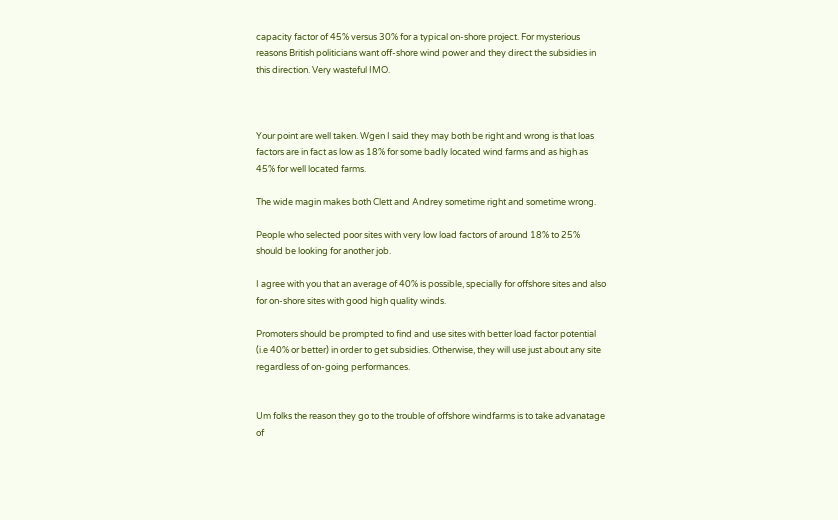capacity factor of 45% versus 30% for a typical on-shore project. For mysterious reasons British politicians want off-shore wind power and they direct the subsidies in this direction. Very wasteful IMO.



Your point are well taken. Wgen I said they may both be right and wrong is that loas factors are in fact as low as 18% for some badly located wind farms and as high as 45% for well located farms.

The wide magin makes both Clett and Andrey sometime right and sometime wrong.

People who selected poor sites with very low load factors of around 18% to 25% should be looking for another job.

I agree with you that an average of 40% is possible, specially for offshore sites and also for on-shore sites with good high quality winds.

Promoters should be prompted to find and use sites with better load factor potential (i.e 40% or better) in order to get subsidies. Otherwise, they will use just about any site regardless of on-going performances.


Um folks the reason they go to the trouble of offshore windfarms is to take advanatage of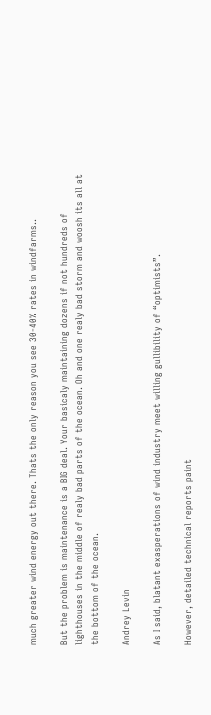much greater wind energy out there. Thats the only reason you see 30-40% rates in windfarms..

But the problem is maintenance is a BIG deal. Your basicaly maintaining dozens if not hundreds of lighthouses in the middle of realy bad parts of the ocean. Oh and one realy bad storm and woosh its all at the bottom of the ocean.

Andrey Levin

As I said, blatant exasperations of wind industry meet willing gullibility of “optimists”.

However, detailed technical reports paint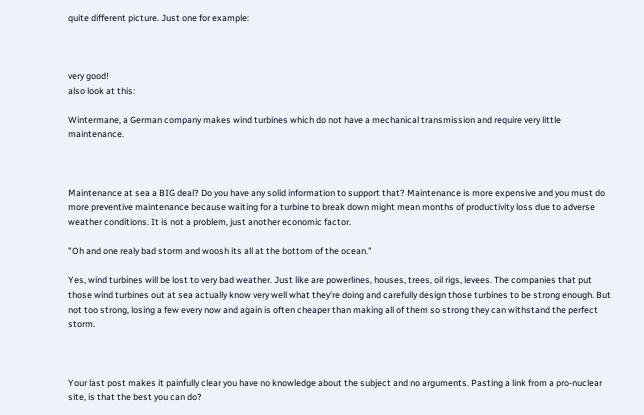quite different picture. Just one for example:



very good!
also look at this:

Wintermane, a German company makes wind turbines which do not have a mechanical transmission and require very little maintenance.



Maintenance at sea a BIG deal? Do you have any solid information to support that? Maintenance is more expensive and you must do more preventive maintenance because waiting for a turbine to break down might mean months of productivity loss due to adverse weather conditions. It is not a problem, just another economic factor.

"Oh and one realy bad storm and woosh its all at the bottom of the ocean."

Yes, wind turbines will be lost to very bad weather. Just like are powerlines, houses, trees, oil rigs, levees. The companies that put those wind turbines out at sea actually know very well what they're doing and carefully design those turbines to be strong enough. But not too strong, losing a few every now and again is often cheaper than making all of them so strong they can withstand the perfect storm.



Your last post makes it painfully clear you have no knowledge about the subject and no arguments. Pasting a link from a pro-nuclear site, is that the best you can do?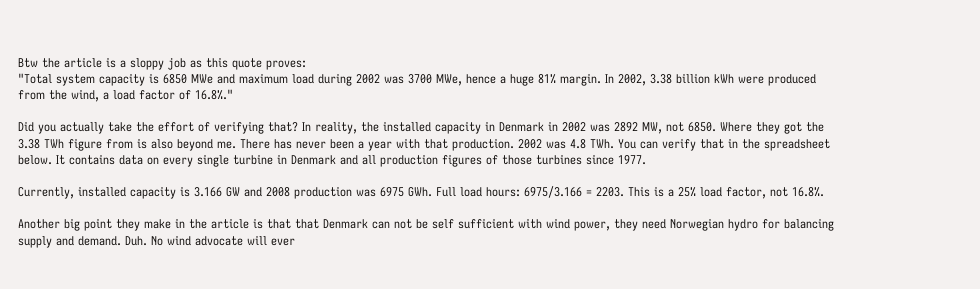Btw the article is a sloppy job as this quote proves:
"Total system capacity is 6850 MWe and maximum load during 2002 was 3700 MWe, hence a huge 81% margin. In 2002, 3.38 billion kWh were produced from the wind, a load factor of 16.8%."

Did you actually take the effort of verifying that? In reality, the installed capacity in Denmark in 2002 was 2892 MW, not 6850. Where they got the 3.38 TWh figure from is also beyond me. There has never been a year with that production. 2002 was 4.8 TWh. You can verify that in the spreadsheet below. It contains data on every single turbine in Denmark and all production figures of those turbines since 1977.

Currently, installed capacity is 3.166 GW and 2008 production was 6975 GWh. Full load hours: 6975/3.166 = 2203. This is a 25% load factor, not 16.8%.

Another big point they make in the article is that that Denmark can not be self sufficient with wind power, they need Norwegian hydro for balancing supply and demand. Duh. No wind advocate will ever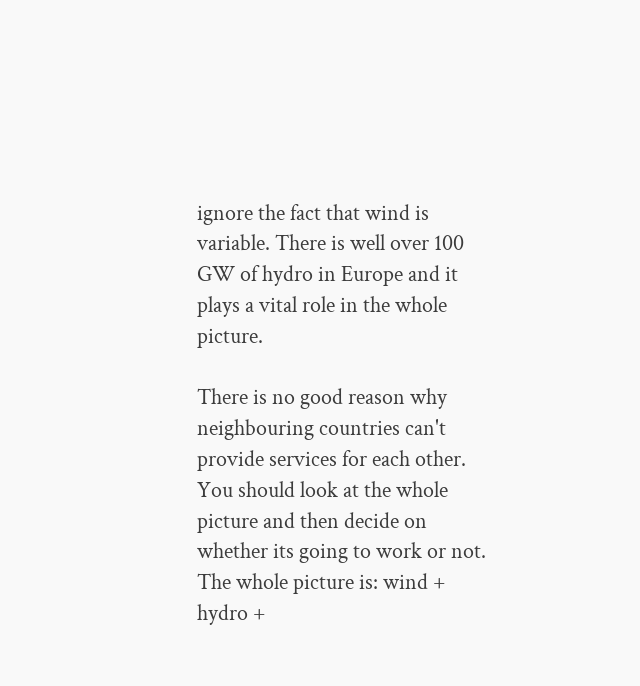ignore the fact that wind is variable. There is well over 100 GW of hydro in Europe and it plays a vital role in the whole picture.

There is no good reason why neighbouring countries can't provide services for each other. You should look at the whole picture and then decide on whether its going to work or not. The whole picture is: wind + hydro +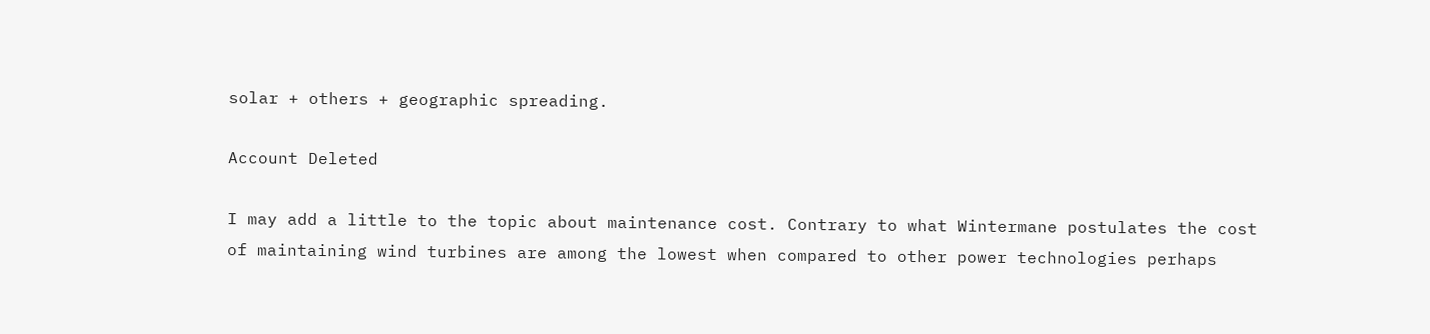solar + others + geographic spreading.

Account Deleted

I may add a little to the topic about maintenance cost. Contrary to what Wintermane postulates the cost of maintaining wind turbines are among the lowest when compared to other power technologies perhaps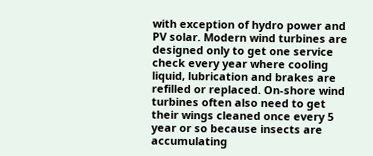with exception of hydro power and PV solar. Modern wind turbines are designed only to get one service check every year where cooling liquid, lubrication and brakes are refilled or replaced. On-shore wind turbines often also need to get their wings cleaned once every 5 year or so because insects are accumulating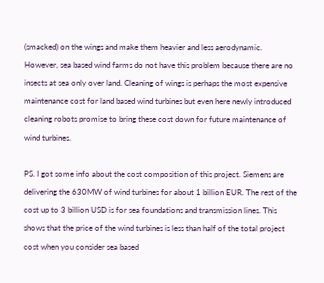(smacked) on the wings and make them heavier and less aerodynamic. However, sea based wind farms do not have this problem because there are no insects at sea only over land. Cleaning of wings is perhaps the most expensive maintenance cost for land based wind turbines but even here newly introduced cleaning robots promise to bring these cost down for future maintenance of wind turbines.

PS. I got some info about the cost composition of this project. Siemens are delivering the 630MW of wind turbines for about 1 billion EUR. The rest of the cost up to 3 billion USD is for sea foundations and transmission lines. This shows that the price of the wind turbines is less than half of the total project cost when you consider sea based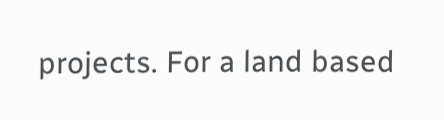projects. For a land based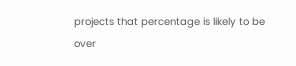projects that percentage is likely to be over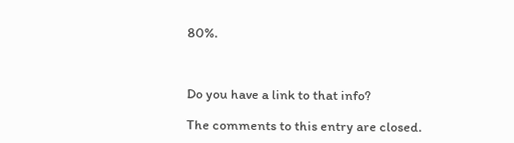80%.



Do you have a link to that info?

The comments to this entry are closed.